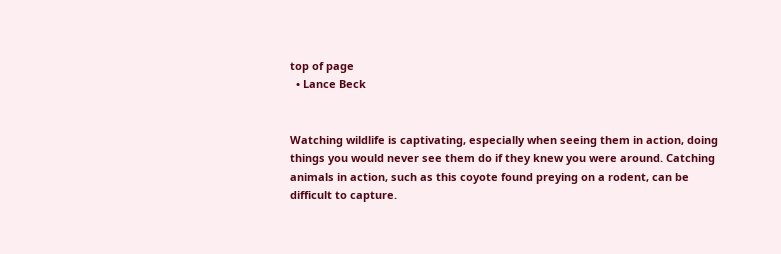top of page
  • Lance Beck


Watching wildlife is captivating, especially when seeing them in action, doing things you would never see them do if they knew you were around. Catching animals in action, such as this coyote found preying on a rodent, can be difficult to capture.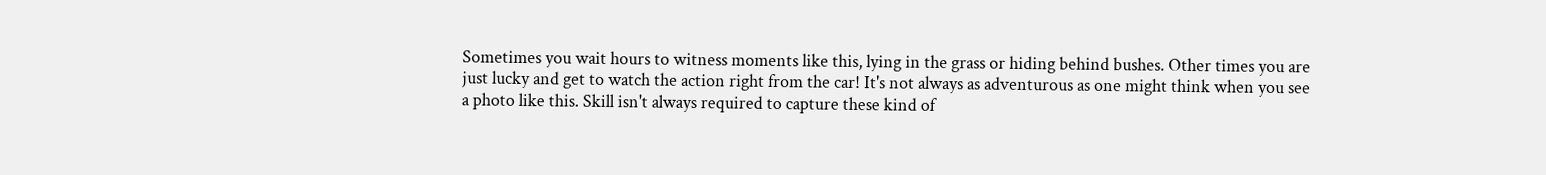Sometimes you wait hours to witness moments like this, lying in the grass or hiding behind bushes. Other times you are just lucky and get to watch the action right from the car! It's not always as adventurous as one might think when you see a photo like this. Skill isn't always required to capture these kind of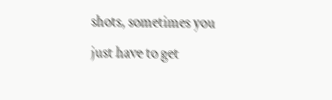shots, sometimes you just have to get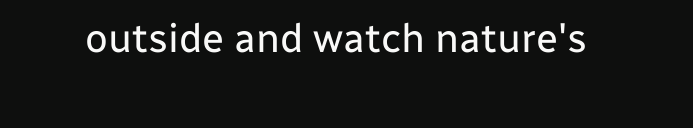outside and watch nature's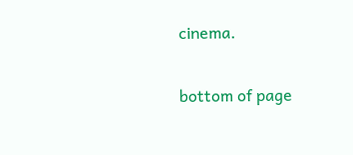cinema.

bottom of page